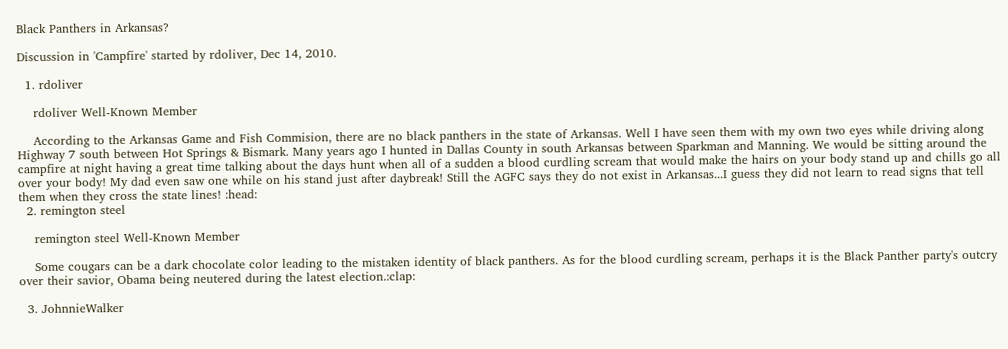Black Panthers in Arkansas?

Discussion in 'Campfire' started by rdoliver, Dec 14, 2010.

  1. rdoliver

    rdoliver Well-Known Member

    According to the Arkansas Game and Fish Commision, there are no black panthers in the state of Arkansas. Well I have seen them with my own two eyes while driving along Highway 7 south between Hot Springs & Bismark. Many years ago I hunted in Dallas County in south Arkansas between Sparkman and Manning. We would be sitting around the campfire at night having a great time talking about the days hunt when all of a sudden a blood curdling scream that would make the hairs on your body stand up and chills go all over your body! My dad even saw one while on his stand just after daybreak! Still the AGFC says they do not exist in Arkansas...I guess they did not learn to read signs that tell them when they cross the state lines! :head:
  2. remington steel

    remington steel Well-Known Member

    Some cougars can be a dark chocolate color leading to the mistaken identity of black panthers. As for the blood curdling scream, perhaps it is the Black Panther party's outcry over their savior, Obama being neutered during the latest election.:clap:

  3. JohnnieWalker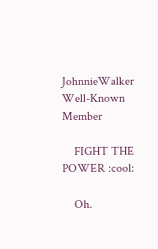JohnnieWalker Well-Known Member

    FIGHT THE POWER :cool:

    Oh.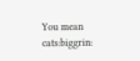You mean cats:biggrin: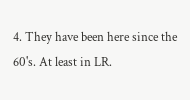4. They have been here since the 60's. At least in LR.